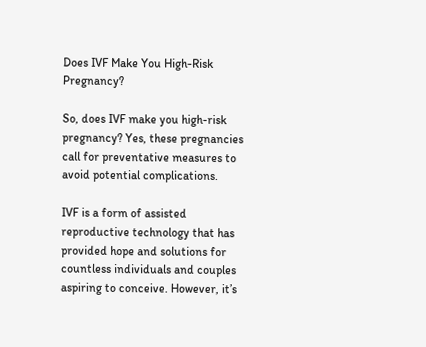Does IVF Make You High-Risk Pregnancy?

So, does IVF make you high-risk pregnancy? Yes, these pregnancies call for preventative measures to avoid potential complications.

IVF is a form of assisted reproductive technology that has provided hope and solutions for countless individuals and couples aspiring to conceive. However, it’s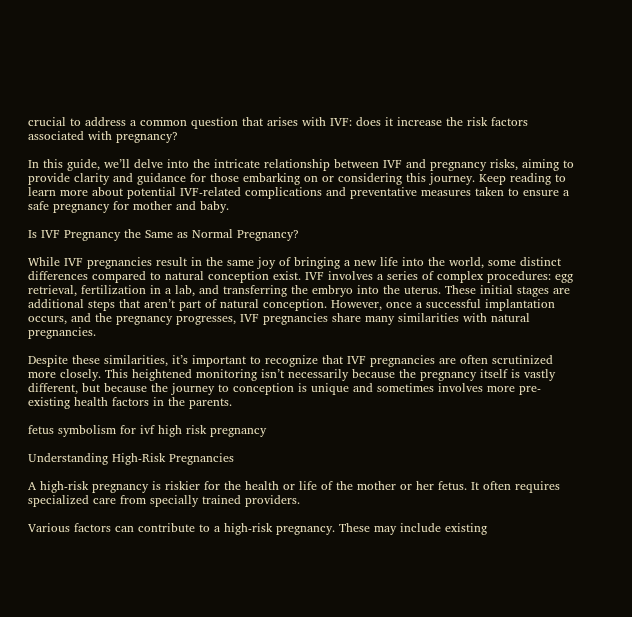crucial to address a common question that arises with IVF: does it increase the risk factors associated with pregnancy?

In this guide, we’ll delve into the intricate relationship between IVF and pregnancy risks, aiming to provide clarity and guidance for those embarking on or considering this journey. Keep reading to learn more about potential IVF-related complications and preventative measures taken to ensure a safe pregnancy for mother and baby.

Is IVF Pregnancy the Same as Normal Pregnancy?

While IVF pregnancies result in the same joy of bringing a new life into the world, some distinct differences compared to natural conception exist. IVF involves a series of complex procedures: egg retrieval, fertilization in a lab, and transferring the embryo into the uterus. These initial stages are additional steps that aren’t part of natural conception. However, once a successful implantation occurs, and the pregnancy progresses, IVF pregnancies share many similarities with natural pregnancies.

Despite these similarities, it’s important to recognize that IVF pregnancies are often scrutinized more closely. This heightened monitoring isn’t necessarily because the pregnancy itself is vastly different, but because the journey to conception is unique and sometimes involves more pre-existing health factors in the parents.

fetus symbolism for ivf high risk pregnancy

Understanding High-Risk Pregnancies

A high-risk pregnancy is riskier for the health or life of the mother or her fetus. It often requires specialized care from specially trained providers.

Various factors can contribute to a high-risk pregnancy. These may include existing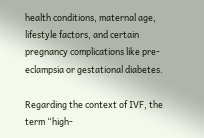health conditions, maternal age, lifestyle factors, and certain pregnancy complications like pre-eclampsia or gestational diabetes.

Regarding the context of IVF, the term “high-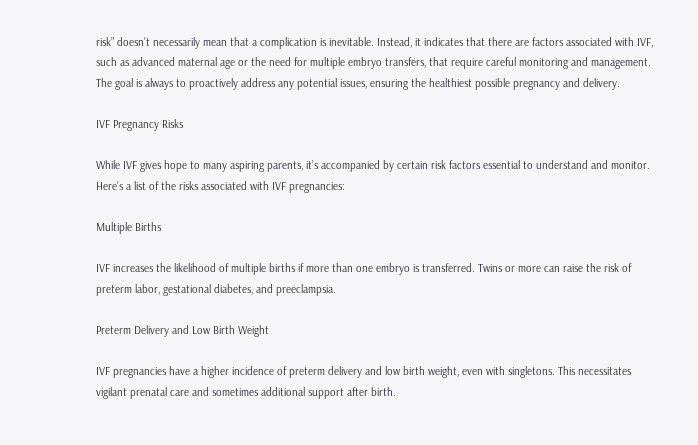risk” doesn’t necessarily mean that a complication is inevitable. Instead, it indicates that there are factors associated with IVF, such as advanced maternal age or the need for multiple embryo transfers, that require careful monitoring and management. The goal is always to proactively address any potential issues, ensuring the healthiest possible pregnancy and delivery.

IVF Pregnancy Risks

While IVF gives hope to many aspiring parents, it’s accompanied by certain risk factors essential to understand and monitor. Here’s a list of the risks associated with IVF pregnancies:

Multiple Births

IVF increases the likelihood of multiple births if more than one embryo is transferred. Twins or more can raise the risk of preterm labor, gestational diabetes, and preeclampsia.

Preterm Delivery and Low Birth Weight

IVF pregnancies have a higher incidence of preterm delivery and low birth weight, even with singletons. This necessitates vigilant prenatal care and sometimes additional support after birth.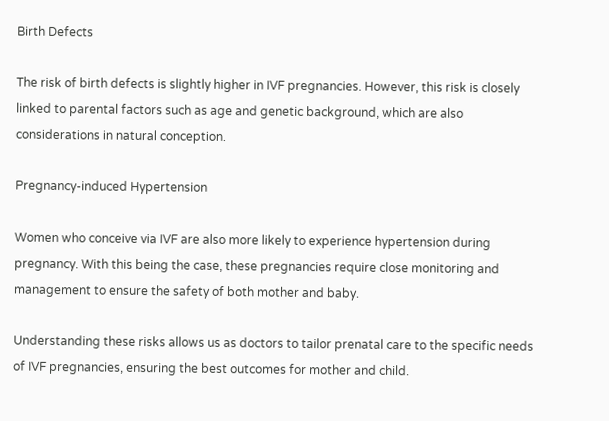Birth Defects

The risk of birth defects is slightly higher in IVF pregnancies. However, this risk is closely linked to parental factors such as age and genetic background, which are also considerations in natural conception.

Pregnancy-induced Hypertension

Women who conceive via IVF are also more likely to experience hypertension during pregnancy. With this being the case, these pregnancies require close monitoring and management to ensure the safety of both mother and baby.

Understanding these risks allows us as doctors to tailor prenatal care to the specific needs of IVF pregnancies, ensuring the best outcomes for mother and child.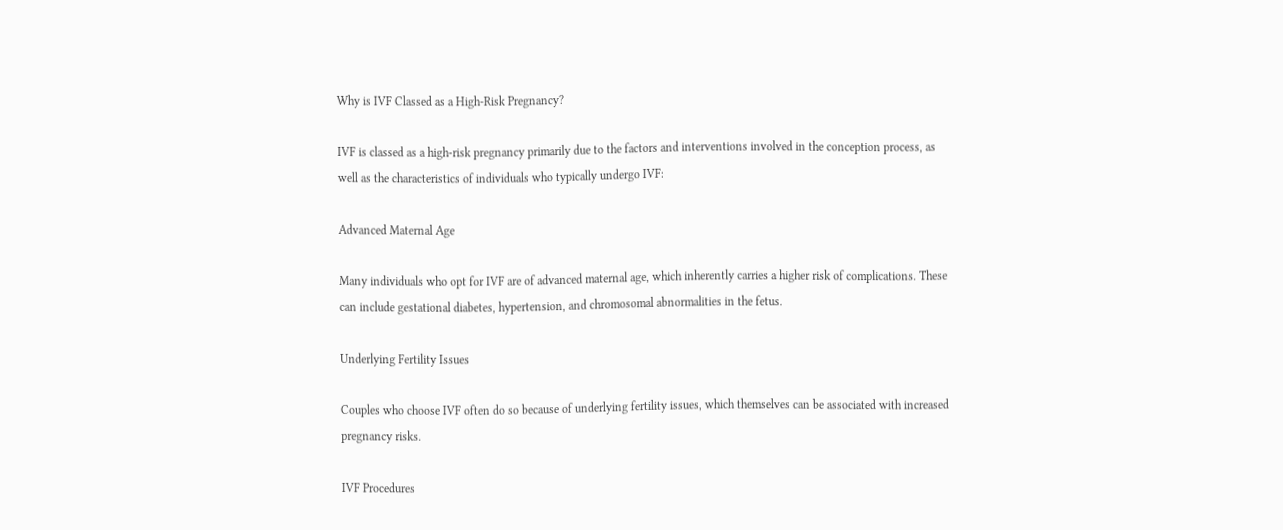Why is IVF Classed as a High-Risk Pregnancy?

IVF is classed as a high-risk pregnancy primarily due to the factors and interventions involved in the conception process, as well as the characteristics of individuals who typically undergo IVF:

Advanced Maternal Age

Many individuals who opt for IVF are of advanced maternal age, which inherently carries a higher risk of complications. These can include gestational diabetes, hypertension, and chromosomal abnormalities in the fetus.

Underlying Fertility Issues

Couples who choose IVF often do so because of underlying fertility issues, which themselves can be associated with increased pregnancy risks.

IVF Procedures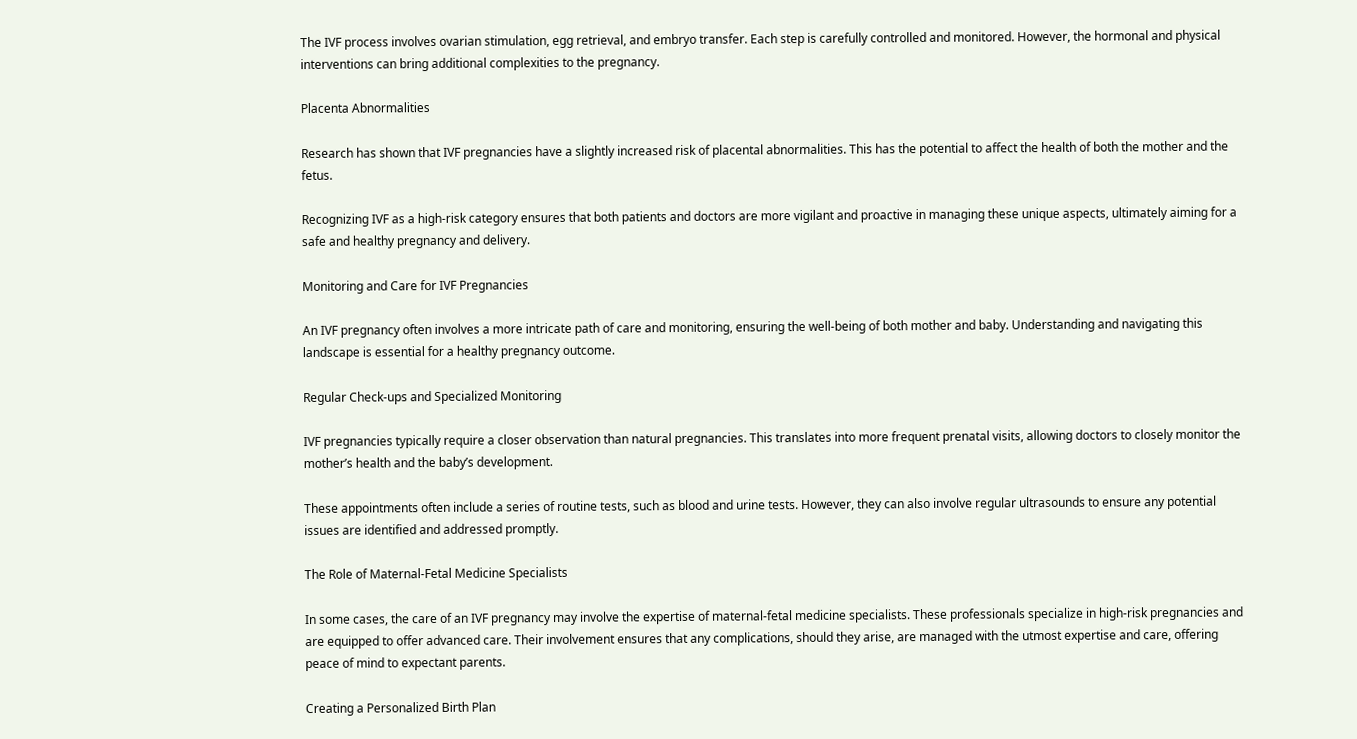The IVF process involves ovarian stimulation, egg retrieval, and embryo transfer. Each step is carefully controlled and monitored. However, the hormonal and physical interventions can bring additional complexities to the pregnancy.

Placenta Abnormalities

Research has shown that IVF pregnancies have a slightly increased risk of placental abnormalities. This has the potential to affect the health of both the mother and the fetus.

Recognizing IVF as a high-risk category ensures that both patients and doctors are more vigilant and proactive in managing these unique aspects, ultimately aiming for a safe and healthy pregnancy and delivery.

Monitoring and Care for IVF Pregnancies

An IVF pregnancy often involves a more intricate path of care and monitoring, ensuring the well-being of both mother and baby. Understanding and navigating this landscape is essential for a healthy pregnancy outcome.

Regular Check-ups and Specialized Monitoring

IVF pregnancies typically require a closer observation than natural pregnancies. This translates into more frequent prenatal visits, allowing doctors to closely monitor the mother’s health and the baby’s development.

These appointments often include a series of routine tests, such as blood and urine tests. However, they can also involve regular ultrasounds to ensure any potential issues are identified and addressed promptly.

The Role of Maternal-Fetal Medicine Specialists

In some cases, the care of an IVF pregnancy may involve the expertise of maternal-fetal medicine specialists. These professionals specialize in high-risk pregnancies and are equipped to offer advanced care. Their involvement ensures that any complications, should they arise, are managed with the utmost expertise and care, offering peace of mind to expectant parents.

Creating a Personalized Birth Plan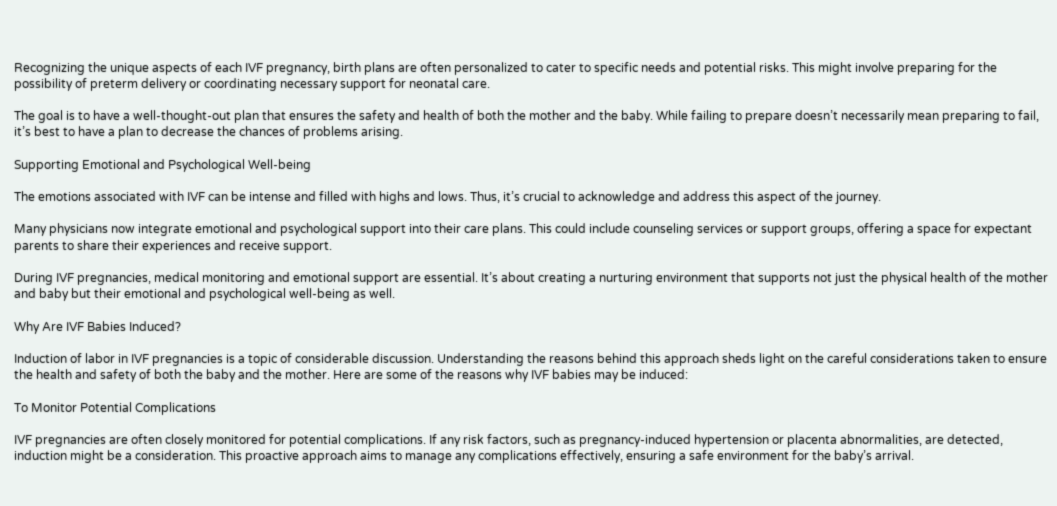Recognizing the unique aspects of each IVF pregnancy, birth plans are often personalized to cater to specific needs and potential risks. This might involve preparing for the possibility of preterm delivery or coordinating necessary support for neonatal care.

The goal is to have a well-thought-out plan that ensures the safety and health of both the mother and the baby. While failing to prepare doesn’t necessarily mean preparing to fail, it’s best to have a plan to decrease the chances of problems arising.

Supporting Emotional and Psychological Well-being

The emotions associated with IVF can be intense and filled with highs and lows. Thus, it’s crucial to acknowledge and address this aspect of the journey.

Many physicians now integrate emotional and psychological support into their care plans. This could include counseling services or support groups, offering a space for expectant parents to share their experiences and receive support.

During IVF pregnancies, medical monitoring and emotional support are essential. It’s about creating a nurturing environment that supports not just the physical health of the mother and baby but their emotional and psychological well-being as well.

Why Are IVF Babies Induced?

Induction of labor in IVF pregnancies is a topic of considerable discussion. Understanding the reasons behind this approach sheds light on the careful considerations taken to ensure the health and safety of both the baby and the mother. Here are some of the reasons why IVF babies may be induced:

To Monitor Potential Complications

IVF pregnancies are often closely monitored for potential complications. If any risk factors, such as pregnancy-induced hypertension or placenta abnormalities, are detected, induction might be a consideration. This proactive approach aims to manage any complications effectively, ensuring a safe environment for the baby’s arrival.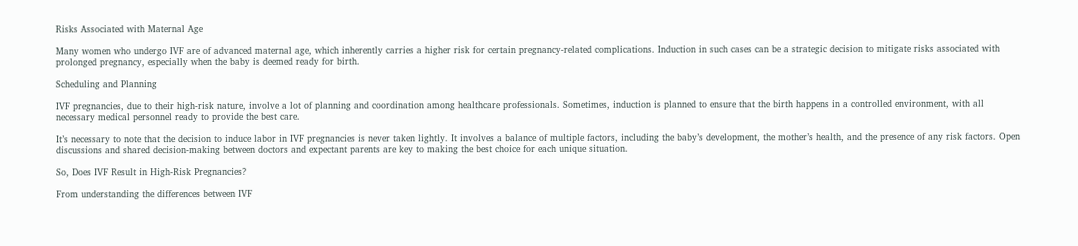Risks Associated with Maternal Age

Many women who undergo IVF are of advanced maternal age, which inherently carries a higher risk for certain pregnancy-related complications. Induction in such cases can be a strategic decision to mitigate risks associated with prolonged pregnancy, especially when the baby is deemed ready for birth.

Scheduling and Planning

IVF pregnancies, due to their high-risk nature, involve a lot of planning and coordination among healthcare professionals. Sometimes, induction is planned to ensure that the birth happens in a controlled environment, with all necessary medical personnel ready to provide the best care.

It’s necessary to note that the decision to induce labor in IVF pregnancies is never taken lightly. It involves a balance of multiple factors, including the baby’s development, the mother’s health, and the presence of any risk factors. Open discussions and shared decision-making between doctors and expectant parents are key to making the best choice for each unique situation.

So, Does IVF Result in High-Risk Pregnancies?

From understanding the differences between IVF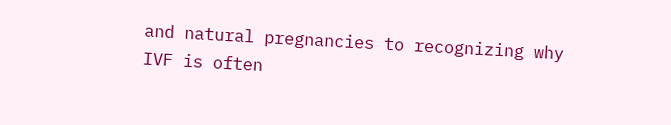and natural pregnancies to recognizing why IVF is often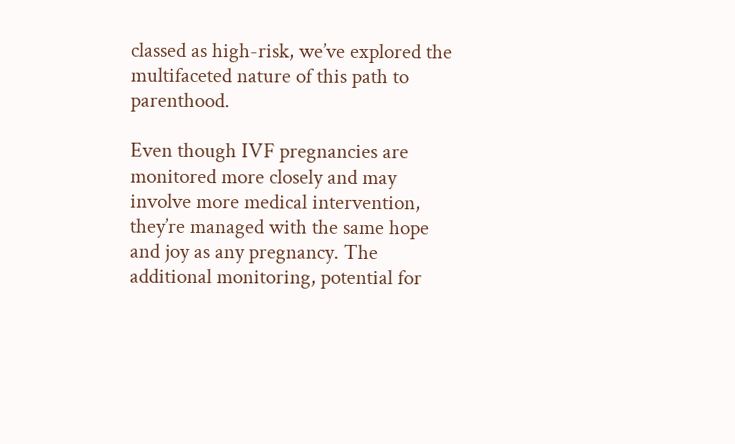classed as high-risk, we’ve explored the multifaceted nature of this path to parenthood.

Even though IVF pregnancies are monitored more closely and may involve more medical intervention, they’re managed with the same hope and joy as any pregnancy. The additional monitoring, potential for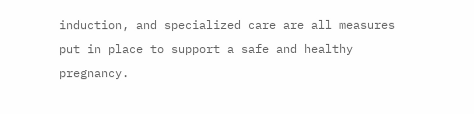induction, and specialized care are all measures put in place to support a safe and healthy pregnancy.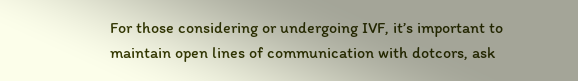For those considering or undergoing IVF, it’s important to maintain open lines of communication with dotcors, ask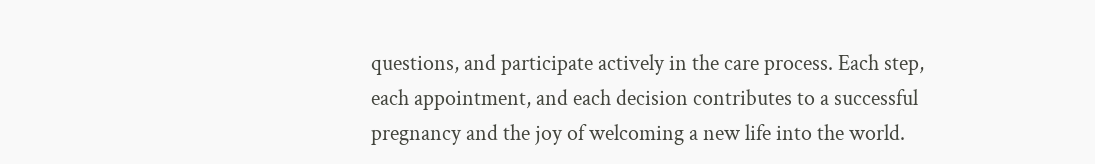questions, and participate actively in the care process. Each step, each appointment, and each decision contributes to a successful pregnancy and the joy of welcoming a new life into the world.